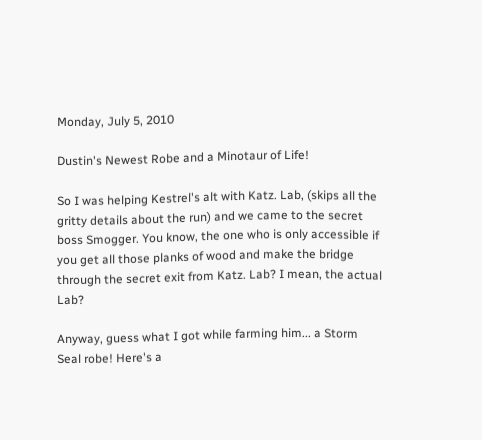Monday, July 5, 2010

Dustin's Newest Robe and a Minotaur of Life!

So I was helping Kestrel's alt with Katz. Lab, (skips all the gritty details about the run) and we came to the secret boss Smogger. You know, the one who is only accessible if you get all those planks of wood and make the bridge through the secret exit from Katz. Lab? I mean, the actual Lab?

Anyway, guess what I got while farming him... a Storm Seal robe! Here's a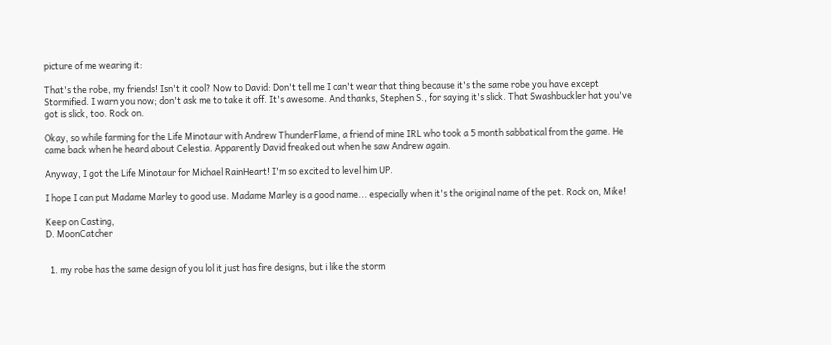picture of me wearing it:

That's the robe, my friends! Isn't it cool? Now to David: Don't tell me I can't wear that thing because it's the same robe you have except Stormified. I warn you now; don't ask me to take it off. It's awesome. And thanks, Stephen S., for saying it's slick. That Swashbuckler hat you've got is slick, too. Rock on.

Okay, so while farming for the Life Minotaur with Andrew ThunderFlame, a friend of mine IRL who took a 5 month sabbatical from the game. He came back when he heard about Celestia. Apparently David freaked out when he saw Andrew again.

Anyway, I got the Life Minotaur for Michael RainHeart! I'm so excited to level him UP.

I hope I can put Madame Marley to good use. Madame Marley is a good name... especially when it's the original name of the pet. Rock on, Mike!

Keep on Casting,
D. MoonCatcher


  1. my robe has the same design of you lol it just has fire designs, but i like the storm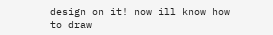design on it! now ill know how to draw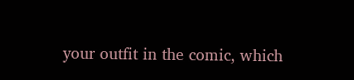your outfit in the comic, which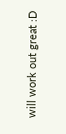will work out great :D